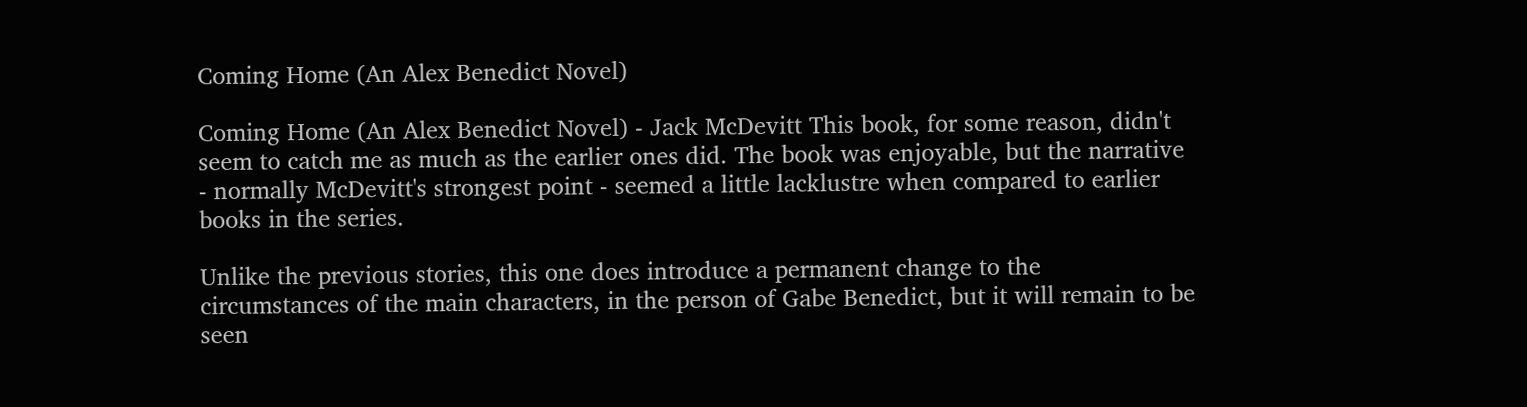Coming Home (An Alex Benedict Novel)

Coming Home (An Alex Benedict Novel) - Jack McDevitt This book, for some reason, didn't seem to catch me as much as the earlier ones did. The book was enjoyable, but the narrative - normally McDevitt's strongest point - seemed a little lacklustre when compared to earlier books in the series.

Unlike the previous stories, this one does introduce a permanent change to the circumstances of the main characters, in the person of Gabe Benedict, but it will remain to be seen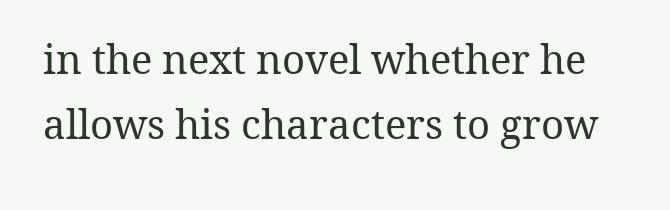in the next novel whether he allows his characters to grow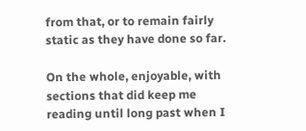from that, or to remain fairly static as they have done so far.

On the whole, enjoyable, with sections that did keep me reading until long past when I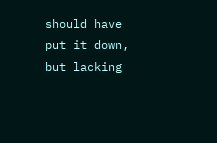should have put it down, but lacking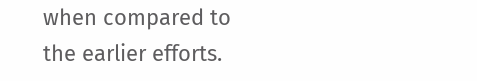when compared to the earlier efforts.